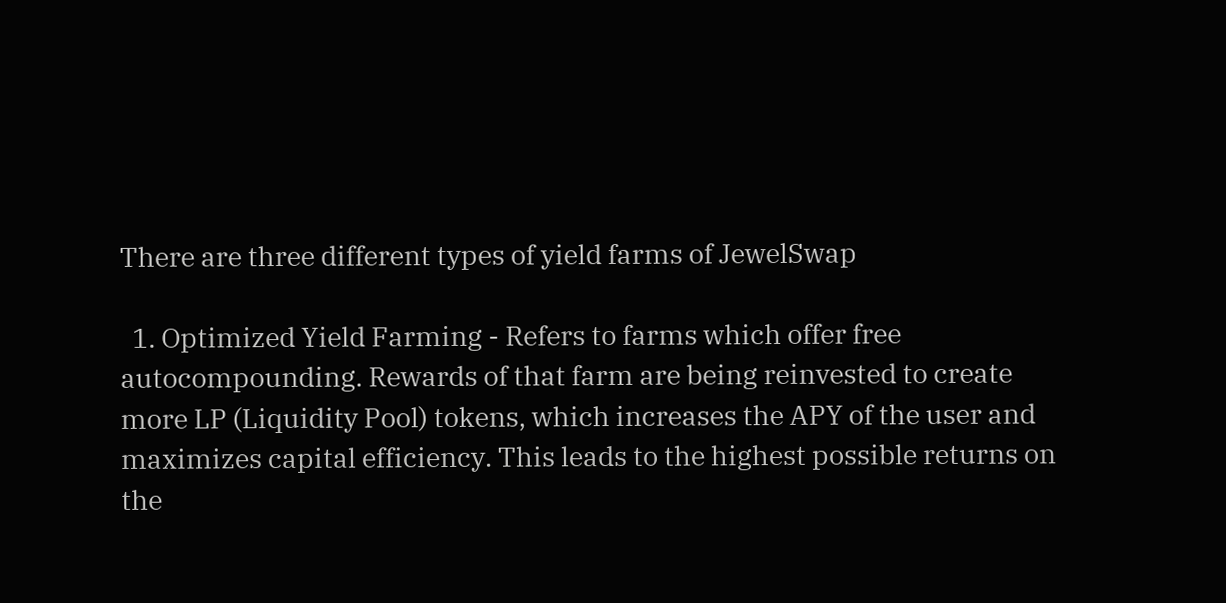There are three different types of yield farms of JewelSwap

  1. Optimized Yield Farming - Refers to farms which offer free autocompounding. Rewards of that farm are being reinvested to create more LP (Liquidity Pool) tokens, which increases the APY of the user and maximizes capital efficiency. This leads to the highest possible returns on the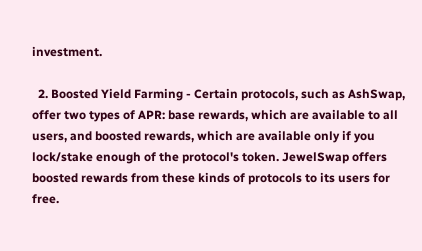investment.

  2. Boosted Yield Farming - Certain protocols, such as AshSwap, offer two types of APR: base rewards, which are available to all users, and boosted rewards, which are available only if you lock/stake enough of the protocol's token. JewelSwap offers boosted rewards from these kinds of protocols to its users for free.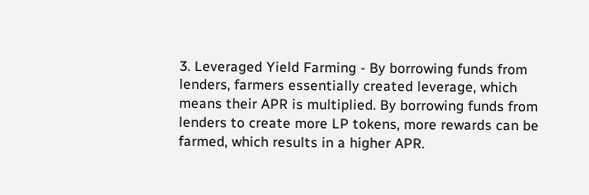3. Leveraged Yield Farming - By borrowing funds from lenders, farmers essentially created leverage, which means their APR is multiplied. By borrowing funds from lenders to create more LP tokens, more rewards can be farmed, which results in a higher APR.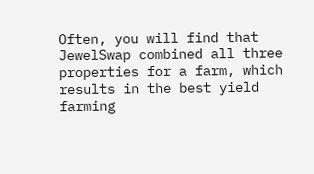Often, you will find that JewelSwap combined all three properties for a farm, which results in the best yield farming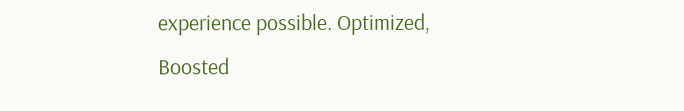experience possible. Optimized, Boosted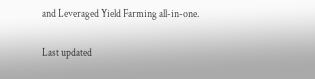and Leveraged Yield Farming all-in-one.

Last updated